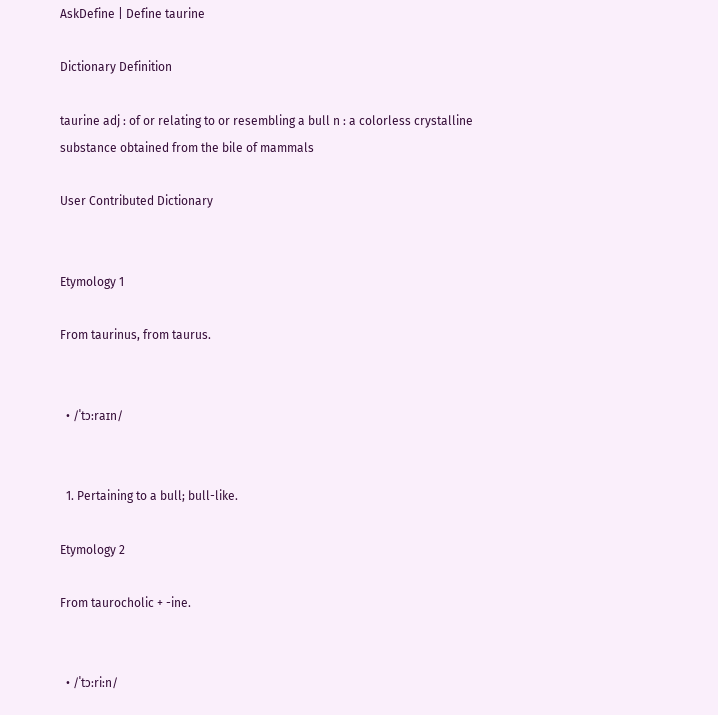AskDefine | Define taurine

Dictionary Definition

taurine adj : of or relating to or resembling a bull n : a colorless crystalline substance obtained from the bile of mammals

User Contributed Dictionary


Etymology 1

From taurinus, from taurus.


  • /ˈtɔ:raɪn/


  1. Pertaining to a bull; bull-like.

Etymology 2

From taurocholic + -ine.


  • /ˈtɔ:ri:n/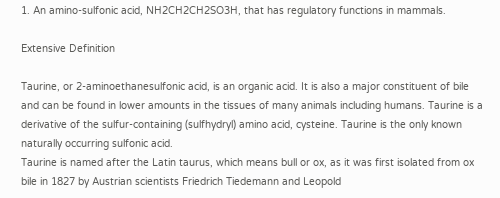1. An amino-sulfonic acid, NH2CH2CH2SO3H, that has regulatory functions in mammals.

Extensive Definition

Taurine, or 2-aminoethanesulfonic acid, is an organic acid. It is also a major constituent of bile and can be found in lower amounts in the tissues of many animals including humans. Taurine is a derivative of the sulfur-containing (sulfhydryl) amino acid, cysteine. Taurine is the only known naturally occurring sulfonic acid.
Taurine is named after the Latin taurus, which means bull or ox, as it was first isolated from ox bile in 1827 by Austrian scientists Friedrich Tiedemann and Leopold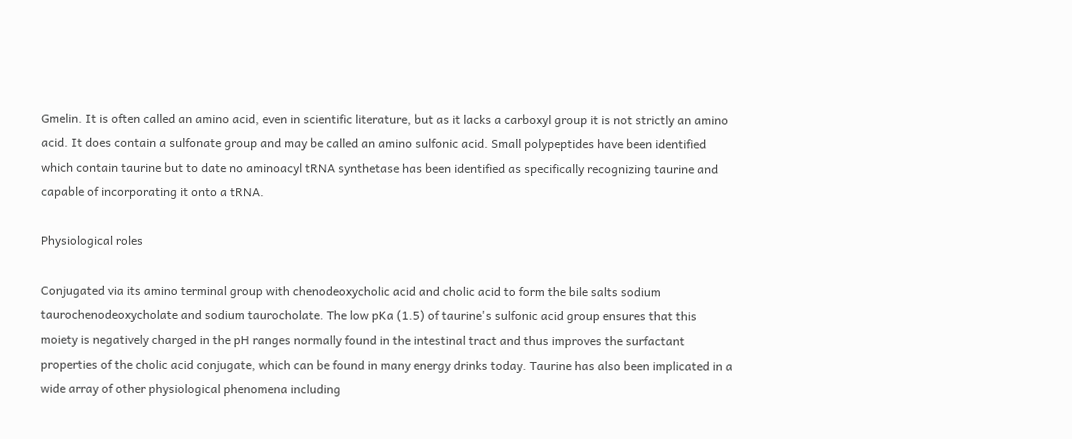Gmelin. It is often called an amino acid, even in scientific literature, but as it lacks a carboxyl group it is not strictly an amino acid. It does contain a sulfonate group and may be called an amino sulfonic acid. Small polypeptides have been identified which contain taurine but to date no aminoacyl tRNA synthetase has been identified as specifically recognizing taurine and capable of incorporating it onto a tRNA.

Physiological roles

Conjugated via its amino terminal group with chenodeoxycholic acid and cholic acid to form the bile salts sodium taurochenodeoxycholate and sodium taurocholate. The low pKa (1.5) of taurine's sulfonic acid group ensures that this moiety is negatively charged in the pH ranges normally found in the intestinal tract and thus improves the surfactant properties of the cholic acid conjugate, which can be found in many energy drinks today. Taurine has also been implicated in a wide array of other physiological phenomena including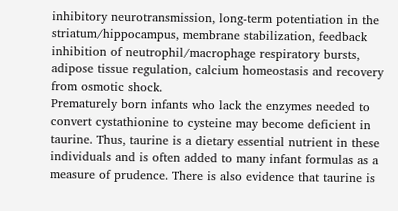inhibitory neurotransmission, long-term potentiation in the striatum/hippocampus, membrane stabilization, feedback inhibition of neutrophil/macrophage respiratory bursts, adipose tissue regulation, calcium homeostasis and recovery from osmotic shock.
Prematurely born infants who lack the enzymes needed to convert cystathionine to cysteine may become deficient in taurine. Thus, taurine is a dietary essential nutrient in these individuals and is often added to many infant formulas as a measure of prudence. There is also evidence that taurine is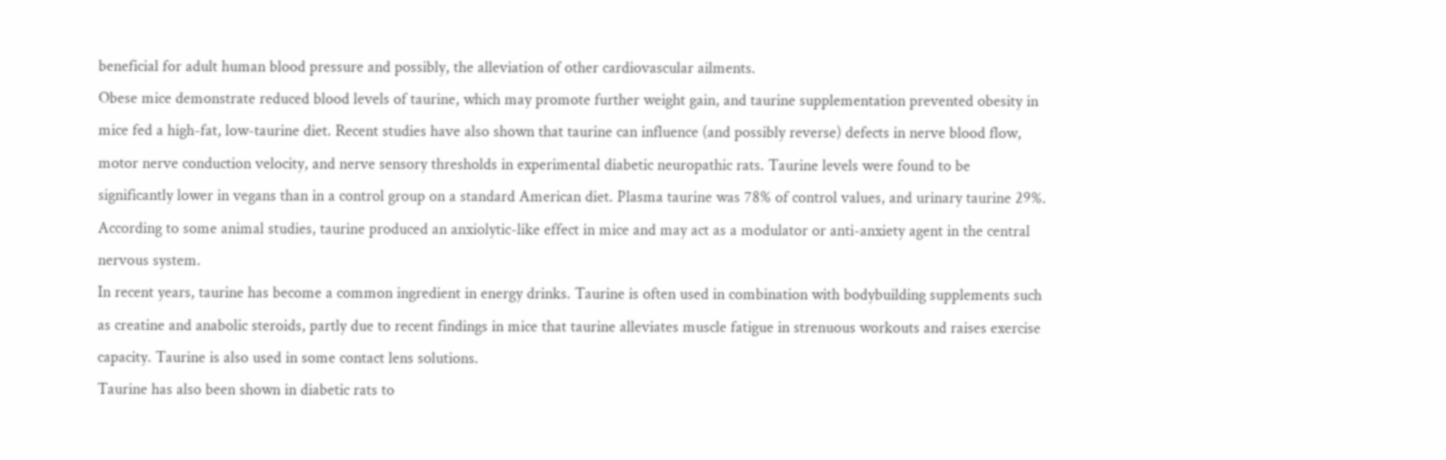beneficial for adult human blood pressure and possibly, the alleviation of other cardiovascular ailments.
Obese mice demonstrate reduced blood levels of taurine, which may promote further weight gain, and taurine supplementation prevented obesity in mice fed a high-fat, low-taurine diet. Recent studies have also shown that taurine can influence (and possibly reverse) defects in nerve blood flow, motor nerve conduction velocity, and nerve sensory thresholds in experimental diabetic neuropathic rats. Taurine levels were found to be significantly lower in vegans than in a control group on a standard American diet. Plasma taurine was 78% of control values, and urinary taurine 29%.
According to some animal studies, taurine produced an anxiolytic-like effect in mice and may act as a modulator or anti-anxiety agent in the central nervous system.
In recent years, taurine has become a common ingredient in energy drinks. Taurine is often used in combination with bodybuilding supplements such as creatine and anabolic steroids, partly due to recent findings in mice that taurine alleviates muscle fatigue in strenuous workouts and raises exercise capacity. Taurine is also used in some contact lens solutions.
Taurine has also been shown in diabetic rats to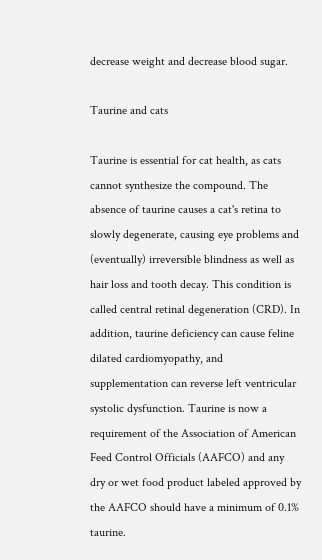decrease weight and decrease blood sugar.

Taurine and cats

Taurine is essential for cat health, as cats cannot synthesize the compound. The absence of taurine causes a cat's retina to slowly degenerate, causing eye problems and (eventually) irreversible blindness as well as hair loss and tooth decay. This condition is called central retinal degeneration (CRD). In addition, taurine deficiency can cause feline dilated cardiomyopathy, and supplementation can reverse left ventricular systolic dysfunction. Taurine is now a requirement of the Association of American Feed Control Officials (AAFCO) and any dry or wet food product labeled approved by the AAFCO should have a minimum of 0.1% taurine.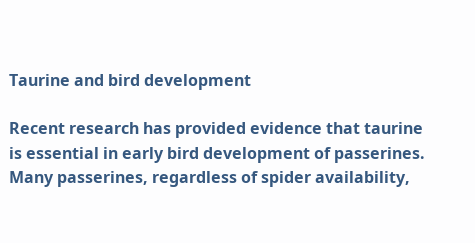Taurine and bird development

Recent research has provided evidence that taurine is essential in early bird development of passerines. Many passerines, regardless of spider availability,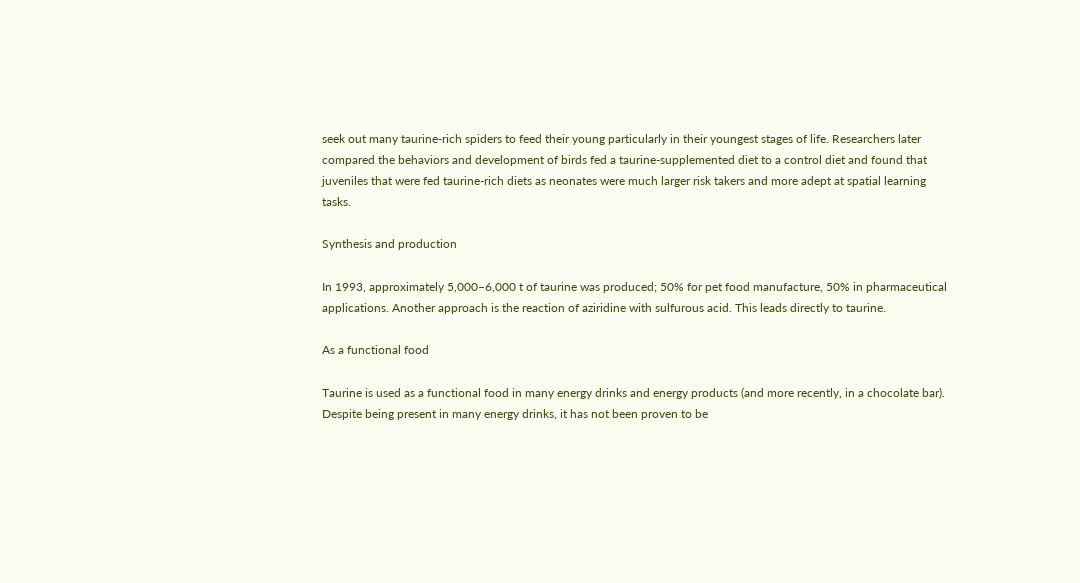seek out many taurine-rich spiders to feed their young particularly in their youngest stages of life. Researchers later compared the behaviors and development of birds fed a taurine-supplemented diet to a control diet and found that juveniles that were fed taurine-rich diets as neonates were much larger risk takers and more adept at spatial learning tasks.

Synthesis and production

In 1993, approximately 5,000–6,000 t of taurine was produced; 50% for pet food manufacture, 50% in pharmaceutical applications. Another approach is the reaction of aziridine with sulfurous acid. This leads directly to taurine.

As a functional food

Taurine is used as a functional food in many energy drinks and energy products (and more recently, in a chocolate bar).
Despite being present in many energy drinks, it has not been proven to be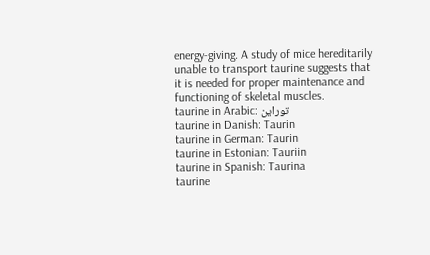energy-giving. A study of mice hereditarily unable to transport taurine suggests that it is needed for proper maintenance and functioning of skeletal muscles.
taurine in Arabic: توراين
taurine in Danish: Taurin
taurine in German: Taurin
taurine in Estonian: Tauriin
taurine in Spanish: Taurina
taurine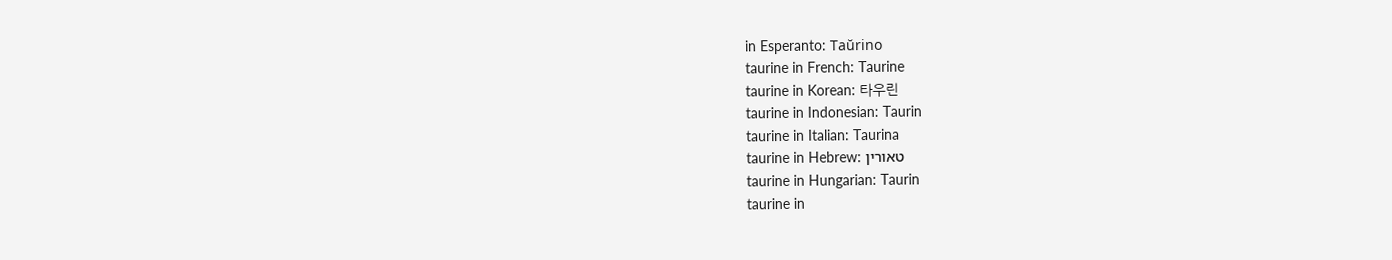in Esperanto: Taŭrino
taurine in French: Taurine
taurine in Korean: 타우린
taurine in Indonesian: Taurin
taurine in Italian: Taurina
taurine in Hebrew: טאורין
taurine in Hungarian: Taurin
taurine in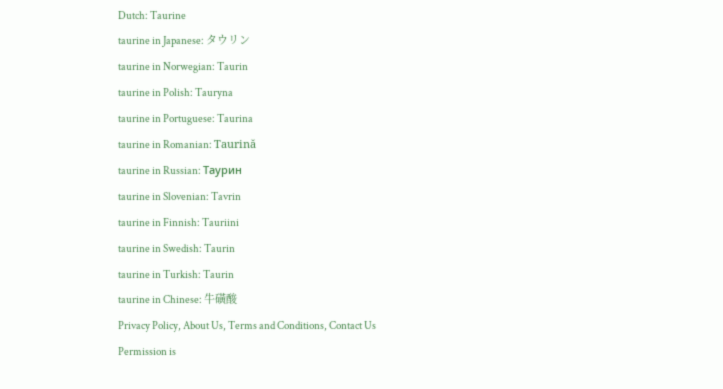Dutch: Taurine
taurine in Japanese: タウリン
taurine in Norwegian: Taurin
taurine in Polish: Tauryna
taurine in Portuguese: Taurina
taurine in Romanian: Taurină
taurine in Russian: Таурин
taurine in Slovenian: Tavrin
taurine in Finnish: Tauriini
taurine in Swedish: Taurin
taurine in Turkish: Taurin
taurine in Chinese: 牛磺酸
Privacy Policy, About Us, Terms and Conditions, Contact Us
Permission is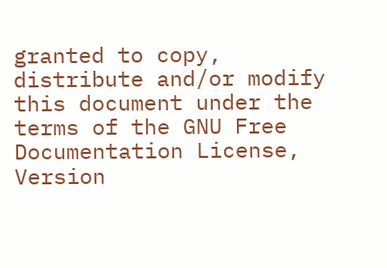granted to copy, distribute and/or modify this document under the terms of the GNU Free Documentation License, Version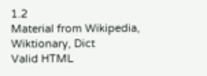1.2
Material from Wikipedia, Wiktionary, Dict
Valid HTML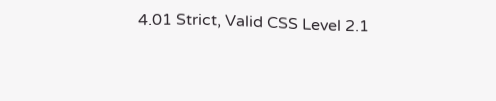4.01 Strict, Valid CSS Level 2.1